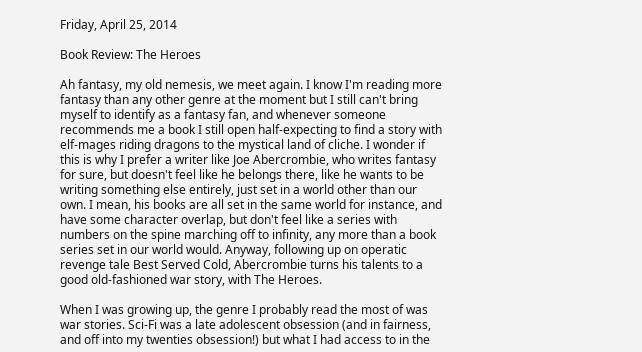Friday, April 25, 2014

Book Review: The Heroes

Ah fantasy, my old nemesis, we meet again. I know I'm reading more fantasy than any other genre at the moment but I still can't bring myself to identify as a fantasy fan, and whenever someone recommends me a book I still open half-expecting to find a story with elf-mages riding dragons to the mystical land of cliche. I wonder if this is why I prefer a writer like Joe Abercrombie, who writes fantasy for sure, but doesn't feel like he belongs there, like he wants to be writing something else entirely, just set in a world other than our own. I mean, his books are all set in the same world for instance, and have some character overlap, but don't feel like a series with numbers on the spine marching off to infinity, any more than a book series set in our world would. Anyway, following up on operatic revenge tale Best Served Cold, Abercrombie turns his talents to a good old-fashioned war story, with The Heroes.

When I was growing up, the genre I probably read the most of was war stories. Sci-Fi was a late adolescent obsession (and in fairness, and off into my twenties obsession!) but what I had access to in the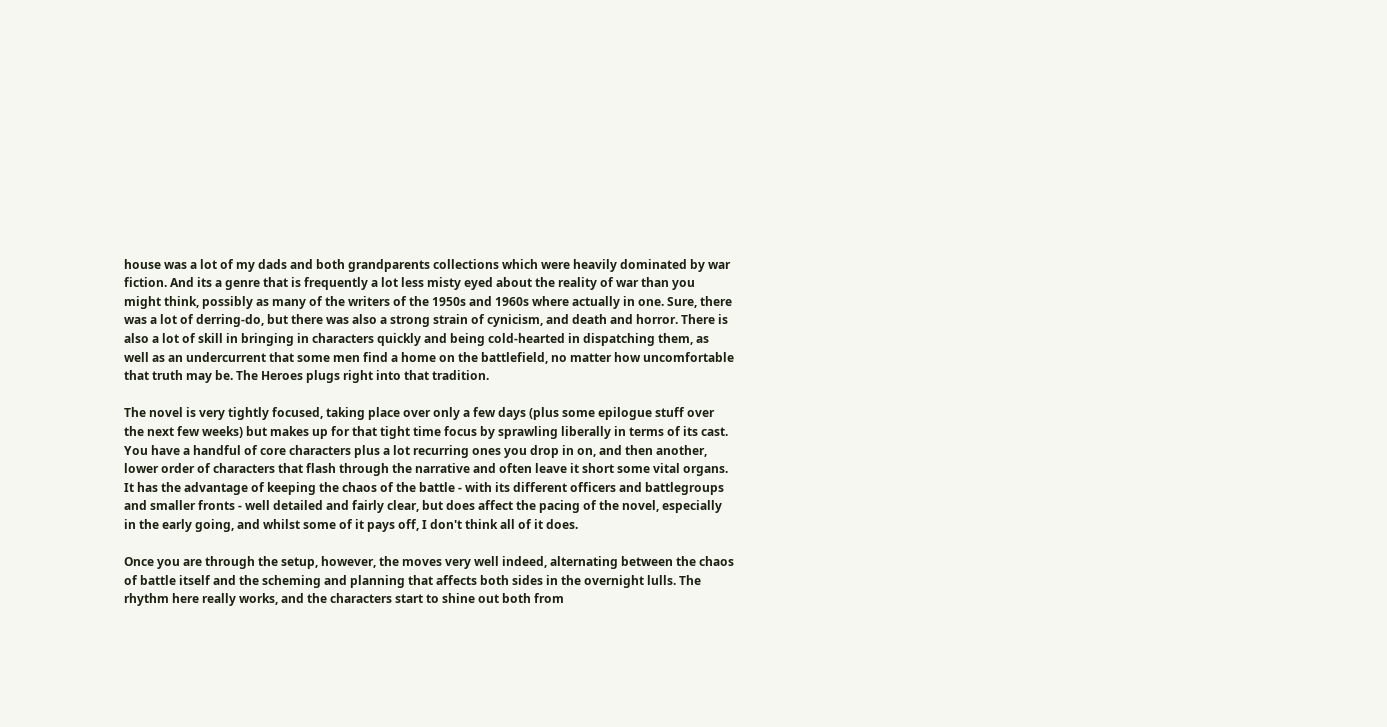house was a lot of my dads and both grandparents collections which were heavily dominated by war fiction. And its a genre that is frequently a lot less misty eyed about the reality of war than you might think, possibly as many of the writers of the 1950s and 1960s where actually in one. Sure, there was a lot of derring-do, but there was also a strong strain of cynicism, and death and horror. There is also a lot of skill in bringing in characters quickly and being cold-hearted in dispatching them, as well as an undercurrent that some men find a home on the battlefield, no matter how uncomfortable that truth may be. The Heroes plugs right into that tradition.

The novel is very tightly focused, taking place over only a few days (plus some epilogue stuff over the next few weeks) but makes up for that tight time focus by sprawling liberally in terms of its cast. You have a handful of core characters plus a lot recurring ones you drop in on, and then another, lower order of characters that flash through the narrative and often leave it short some vital organs. It has the advantage of keeping the chaos of the battle - with its different officers and battlegroups and smaller fronts - well detailed and fairly clear, but does affect the pacing of the novel, especially in the early going, and whilst some of it pays off, I don't think all of it does.

Once you are through the setup, however, the moves very well indeed, alternating between the chaos of battle itself and the scheming and planning that affects both sides in the overnight lulls. The rhythm here really works, and the characters start to shine out both from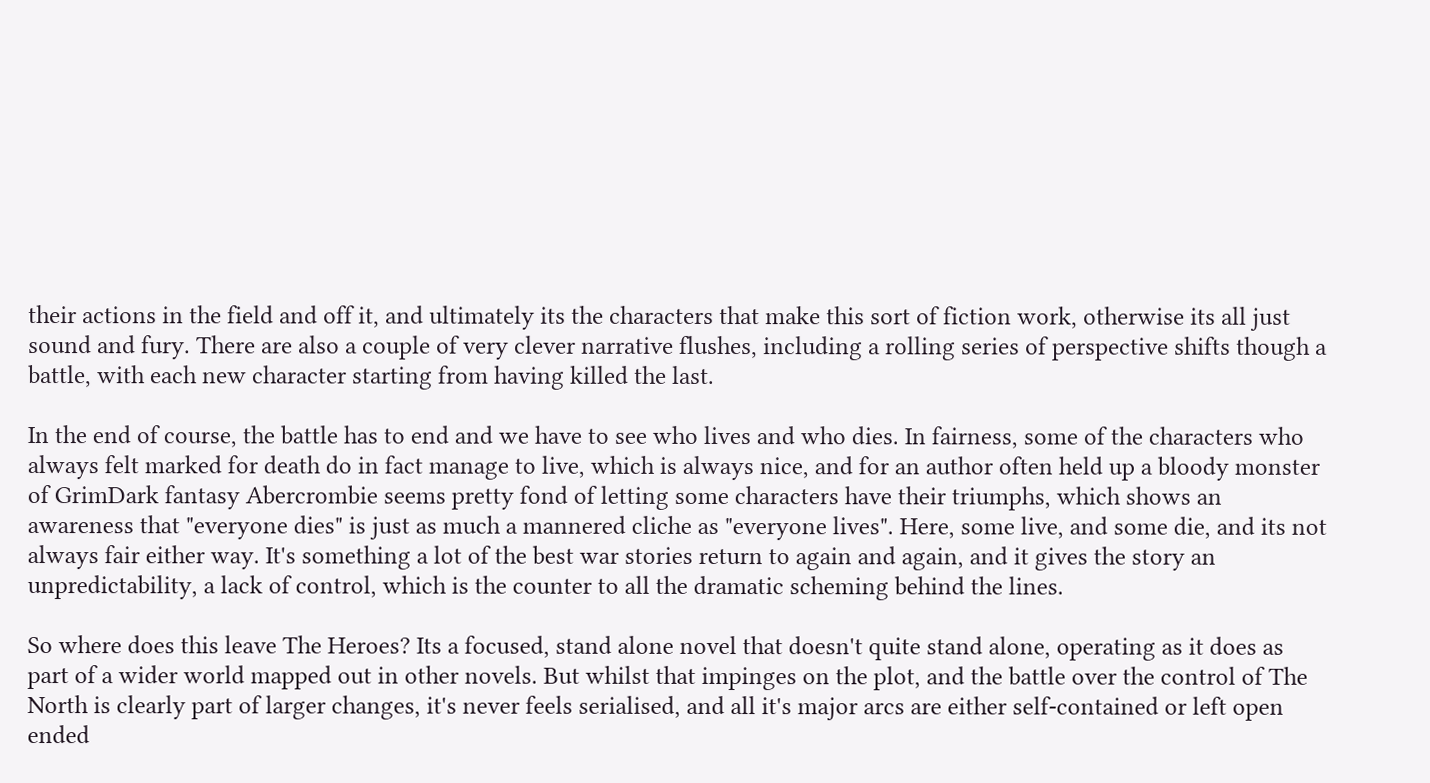their actions in the field and off it, and ultimately its the characters that make this sort of fiction work, otherwise its all just sound and fury. There are also a couple of very clever narrative flushes, including a rolling series of perspective shifts though a battle, with each new character starting from having killed the last.

In the end of course, the battle has to end and we have to see who lives and who dies. In fairness, some of the characters who always felt marked for death do in fact manage to live, which is always nice, and for an author often held up a bloody monster of GrimDark fantasy Abercrombie seems pretty fond of letting some characters have their triumphs, which shows an awareness that "everyone dies" is just as much a mannered cliche as "everyone lives". Here, some live, and some die, and its not always fair either way. It's something a lot of the best war stories return to again and again, and it gives the story an unpredictability, a lack of control, which is the counter to all the dramatic scheming behind the lines.

So where does this leave The Heroes? Its a focused, stand alone novel that doesn't quite stand alone, operating as it does as part of a wider world mapped out in other novels. But whilst that impinges on the plot, and the battle over the control of The North is clearly part of larger changes, it's never feels serialised, and all it's major arcs are either self-contained or left open ended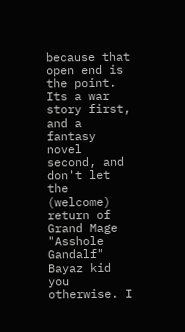because that open end is the point. Its a war story first, and a fantasy novel second, and don't let the (welcome) return of Grand Mage "Asshole Gandalf" Bayaz kid you otherwise. I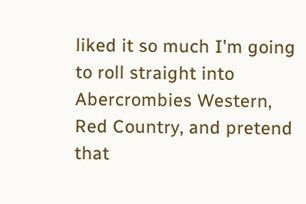liked it so much I'm going to roll straight into Abercrombies Western, Red Country, and pretend that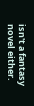isn't a fantasy novel either.